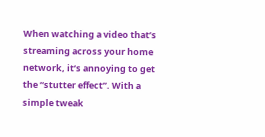When watching a video that’s streaming across your home network, it’s annoying to get the “stutter effect”. With a simple tweak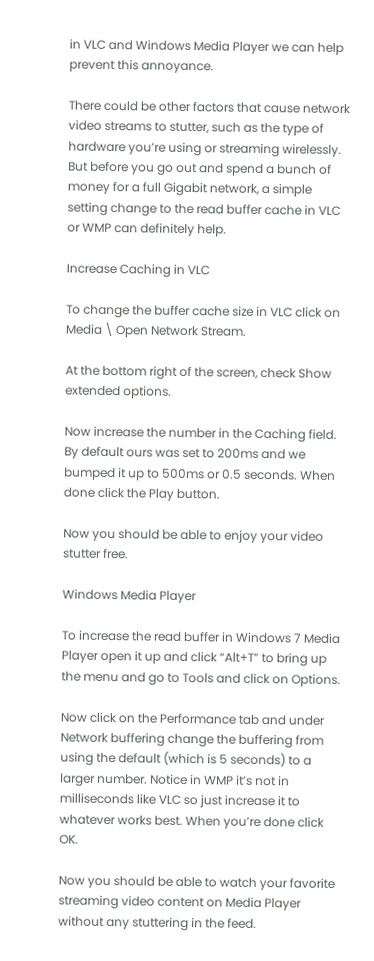in VLC and Windows Media Player we can help prevent this annoyance.

There could be other factors that cause network video streams to stutter, such as the type of hardware you’re using or streaming wirelessly. But before you go out and spend a bunch of money for a full Gigabit network, a simple setting change to the read buffer cache in VLC or WMP can definitely help.

Increase Caching in VLC

To change the buffer cache size in VLC click on Media \ Open Network Stream.

At the bottom right of the screen, check Show extended options.

Now increase the number in the Caching field. By default ours was set to 200ms and we bumped it up to 500ms or 0.5 seconds. When done click the Play button.

Now you should be able to enjoy your video stutter free.

Windows Media Player

To increase the read buffer in Windows 7 Media Player open it up and click “Alt+T” to bring up the menu and go to Tools and click on Options.

Now click on the Performance tab and under Network buffering change the buffering from using the default (which is 5 seconds) to a larger number. Notice in WMP it’s not in milliseconds like VLC so just increase it to whatever works best. When you’re done click OK.

Now you should be able to watch your favorite streaming video content on Media Player without any stuttering in the feed.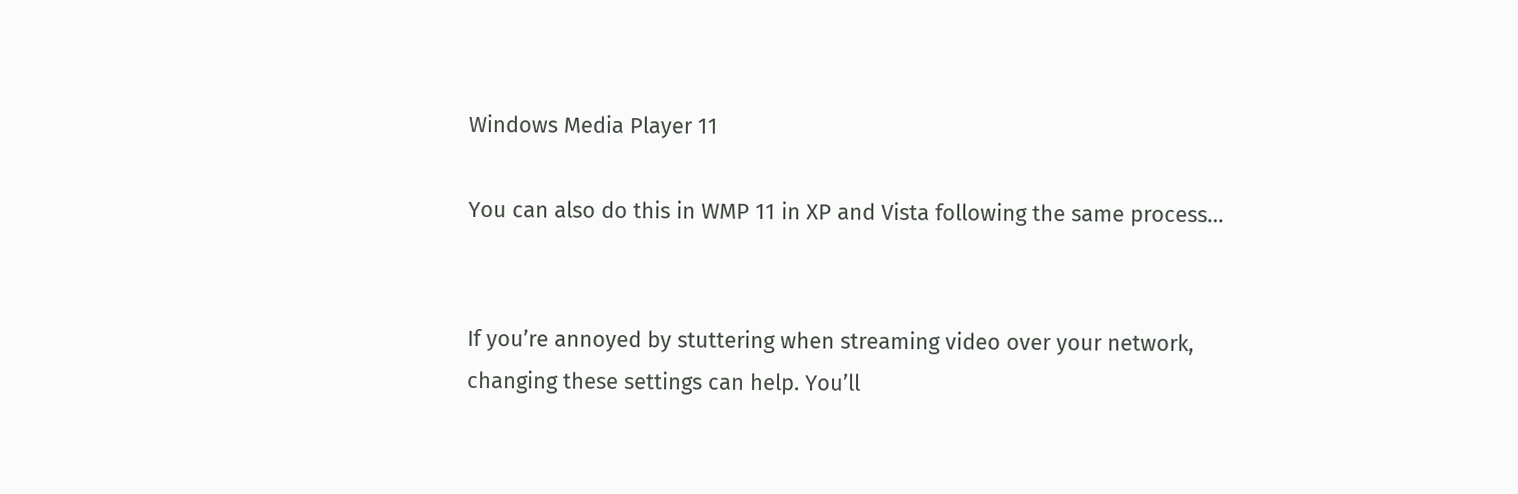Windows Media Player 11

You can also do this in WMP 11 in XP and Vista following the same process…


If you’re annoyed by stuttering when streaming video over your network, changing these settings can help. You’ll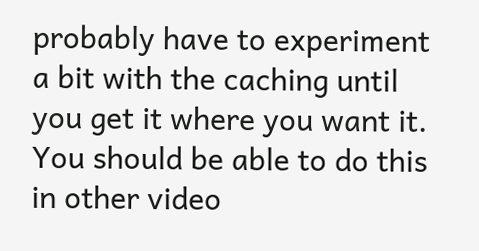probably have to experiment a bit with the caching until you get it where you want it. You should be able to do this in other video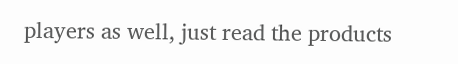players as well, just read the products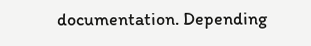documentation. Depending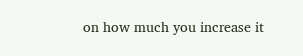on how much you increase it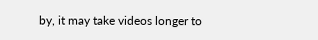by, it may take videos longer to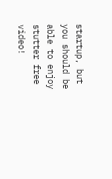startup, but you should be able to enjoy stutter free video!